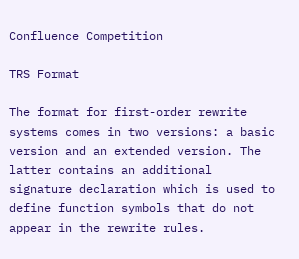Confluence Competition

TRS Format

The format for first-order rewrite systems comes in two versions: a basic version and an extended version. The latter contains an additional signature declaration which is used to define function symbols that do not appear in the rewrite rules.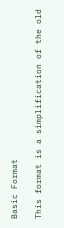Basic Format

This format is a simplification of the old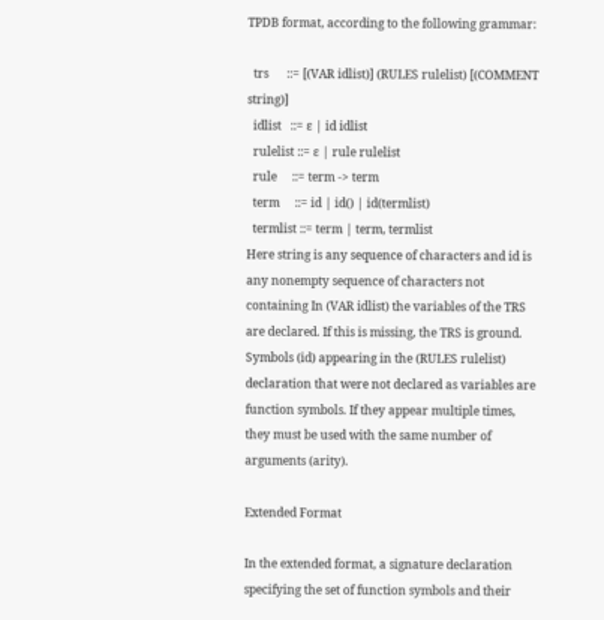TPDB format, according to the following grammar:

  trs      ::= [(VAR idlist)] (RULES rulelist) [(COMMENT string)]
  idlist   ::= ε | id idlist
  rulelist ::= ε | rule rulelist
  rule     ::= term -> term
  term     ::= id | id() | id(termlist)
  termlist ::= term | term, termlist
Here string is any sequence of characters and id is any nonempty sequence of characters not containing In (VAR idlist) the variables of the TRS are declared. If this is missing, the TRS is ground. Symbols (id) appearing in the (RULES rulelist) declaration that were not declared as variables are function symbols. If they appear multiple times, they must be used with the same number of arguments (arity).

Extended Format

In the extended format, a signature declaration specifying the set of function symbols and their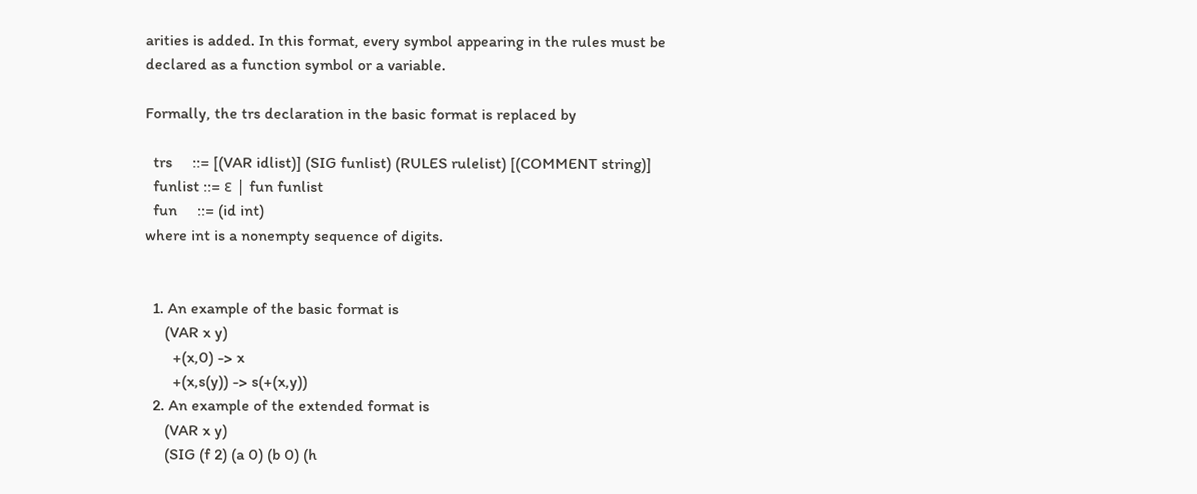arities is added. In this format, every symbol appearing in the rules must be declared as a function symbol or a variable.

Formally, the trs declaration in the basic format is replaced by

  trs     ::= [(VAR idlist)] (SIG funlist) (RULES rulelist) [(COMMENT string)]
  funlist ::= ε | fun funlist
  fun     ::= (id int)
where int is a nonempty sequence of digits.


  1. An example of the basic format is
     (VAR x y)
       +(x,0) -> x
       +(x,s(y)) -> s(+(x,y))
  2. An example of the extended format is
     (VAR x y)
     (SIG (f 2) (a 0) (b 0) (h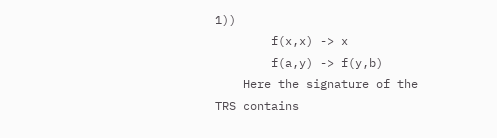1))
        f(x,x) -> x
        f(a,y) -> f(y,b)
    Here the signature of the TRS contains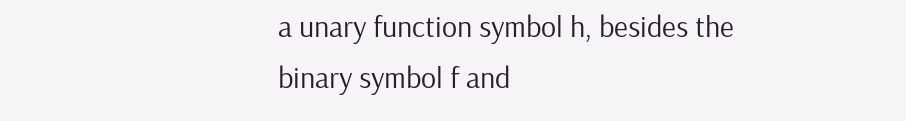a unary function symbol h, besides the binary symbol f and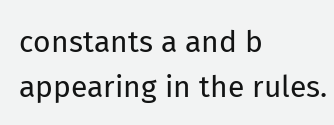constants a and b appearing in the rules.